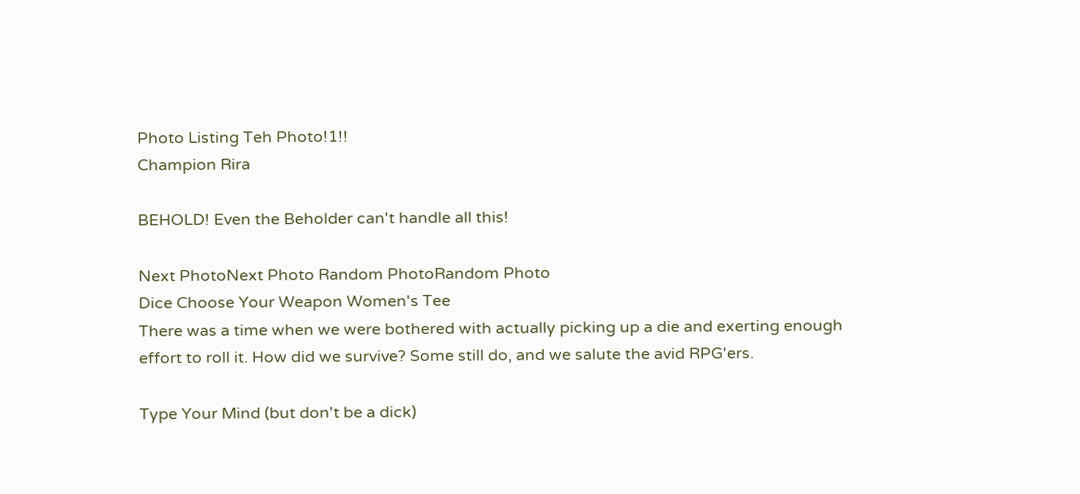Photo Listing Teh Photo!1!!
Champion Rira

BEHOLD! Even the Beholder can't handle all this!

Next PhotoNext Photo Random PhotoRandom Photo
Dice Choose Your Weapon Women's Tee
There was a time when we were bothered with actually picking up a die and exerting enough effort to roll it. How did we survive? Some still do, and we salute the avid RPG'ers.

Type Your Mind (but don't be a dick)